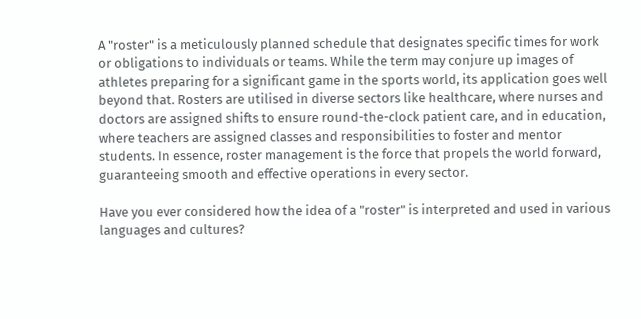A "roster" is a meticulously planned schedule that designates specific times for work or obligations to individuals or teams. While the term may conjure up images of athletes preparing for a significant game in the sports world, its application goes well beyond that. Rosters are utilised in diverse sectors like healthcare, where nurses and doctors are assigned shifts to ensure round-the-clock patient care, and in education, where teachers are assigned classes and responsibilities to foster and mentor students. In essence, roster management is the force that propels the world forward, guaranteeing smooth and effective operations in every sector.

Have you ever considered how the idea of a "roster" is interpreted and used in various languages and cultures?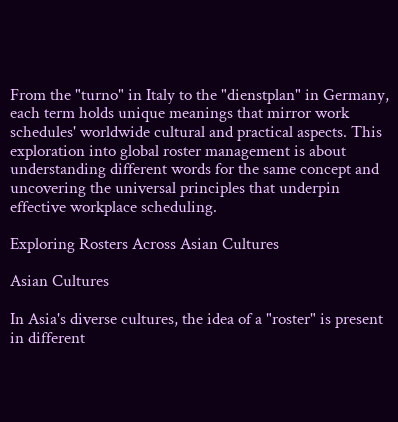From the "turno" in Italy to the "dienstplan" in Germany, each term holds unique meanings that mirror work schedules' worldwide cultural and practical aspects. This exploration into global roster management is about understanding different words for the same concept and uncovering the universal principles that underpin effective workplace scheduling.

Exploring Rosters Across Asian Cultures

Asian Cultures

In Asia's diverse cultures, the idea of a "roster" is present in different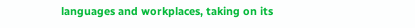languages and workplaces, taking on its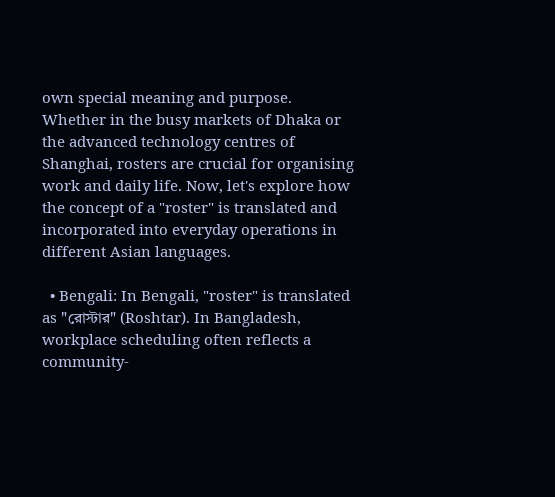own special meaning and purpose. Whether in the busy markets of Dhaka or the advanced technology centres of Shanghai, rosters are crucial for organising work and daily life. Now, let's explore how the concept of a "roster" is translated and incorporated into everyday operations in different Asian languages.

  • Bengali: In Bengali, "roster" is translated as "রোস্টার" (Roshtar). In Bangladesh, workplace scheduling often reflects a community-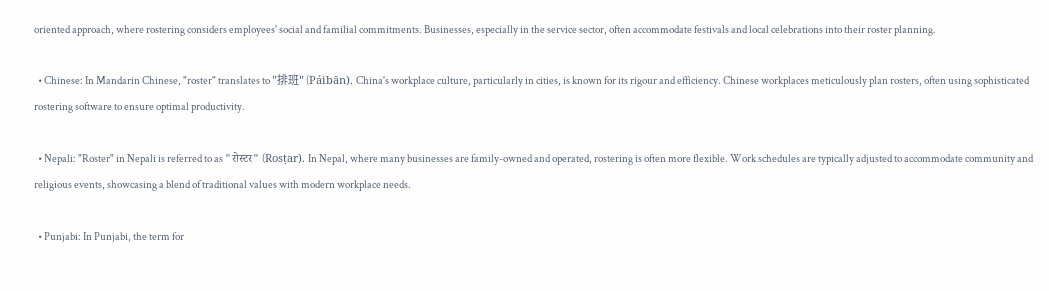oriented approach, where rostering considers employees' social and familial commitments. Businesses, especially in the service sector, often accommodate festivals and local celebrations into their roster planning.

  • Chinese: In Mandarin Chinese, "roster" translates to "排班" (Páibān). China's workplace culture, particularly in cities, is known for its rigour and efficiency. Chinese workplaces meticulously plan rosters, often using sophisticated rostering software to ensure optimal productivity.

  • Nepali: "Roster" in Nepali is referred to as "रोस्टर" (Rosṭar). In Nepal, where many businesses are family-owned and operated, rostering is often more flexible. Work schedules are typically adjusted to accommodate community and religious events, showcasing a blend of traditional values with modern workplace needs.

  • Punjabi: In Punjabi, the term for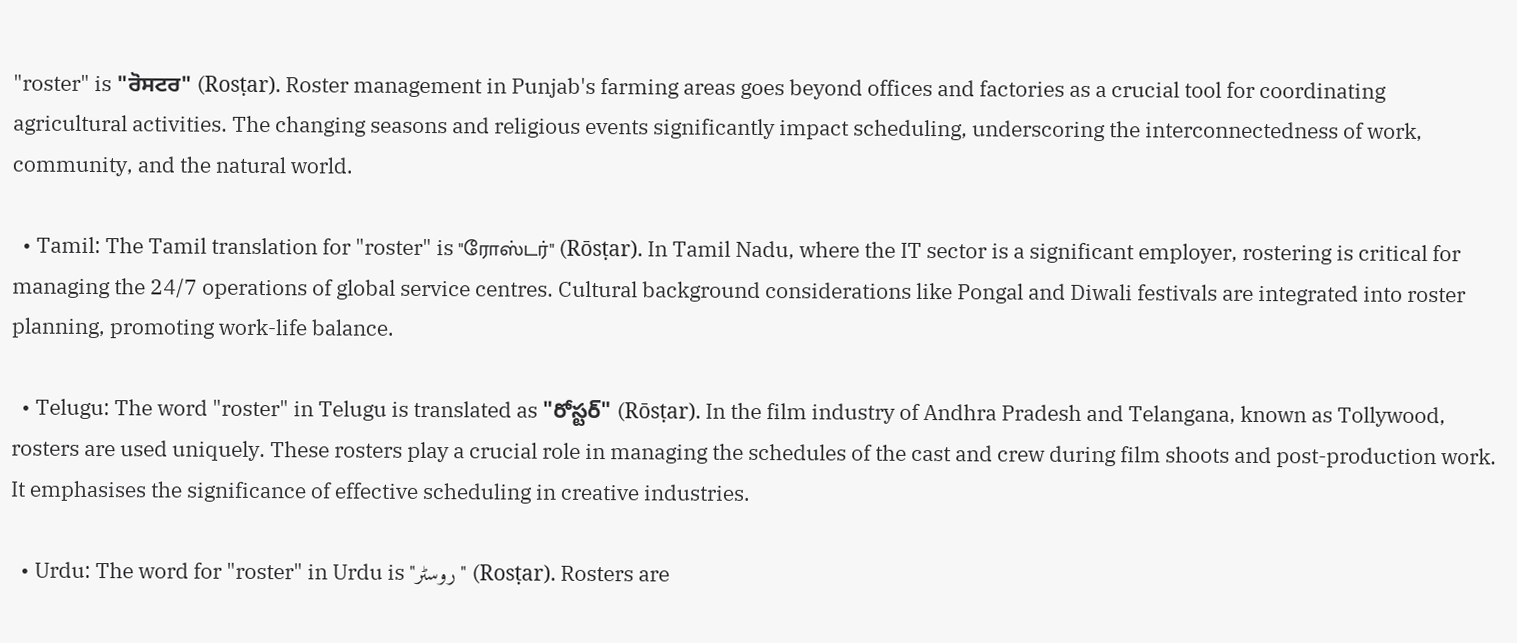"roster" is "ਰੋਸਟਰ" (Rosṭar). Roster management in Punjab's farming areas goes beyond offices and factories as a crucial tool for coordinating agricultural activities. The changing seasons and religious events significantly impact scheduling, underscoring the interconnectedness of work, community, and the natural world.

  • Tamil: The Tamil translation for "roster" is "ரோஸ்டர்" (Rōsṭar). In Tamil Nadu, where the IT sector is a significant employer, rostering is critical for managing the 24/7 operations of global service centres. Cultural background considerations like Pongal and Diwali festivals are integrated into roster planning, promoting work-life balance.

  • Telugu: The word "roster" in Telugu is translated as "రోస్టర్" (Rōsṭar). In the film industry of Andhra Pradesh and Telangana, known as Tollywood, rosters are used uniquely. These rosters play a crucial role in managing the schedules of the cast and crew during film shoots and post-production work. It emphasises the significance of effective scheduling in creative industries.

  • Urdu: The word for "roster" in Urdu is "روسٹر" (Rosṭar). Rosters are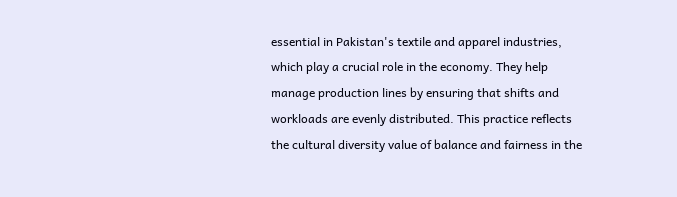essential in Pakistan's textile and apparel industries, which play a crucial role in the economy. They help manage production lines by ensuring that shifts and workloads are evenly distributed. This practice reflects the cultural diversity value of balance and fairness in the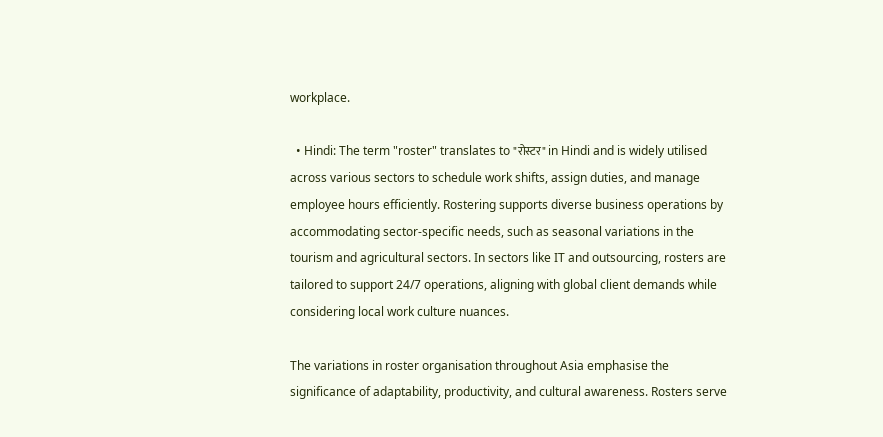workplace.

  • Hindi: The term "roster" translates to "रोस्टर" in Hindi and is widely utilised across various sectors to schedule work shifts, assign duties, and manage employee hours efficiently. Rostering supports diverse business operations by accommodating sector-specific needs, such as seasonal variations in the tourism and agricultural sectors. In sectors like IT and outsourcing, rosters are tailored to support 24/7 operations, aligning with global client demands while considering local work culture nuances.

The variations in roster organisation throughout Asia emphasise the significance of adaptability, productivity, and cultural awareness. Rosters serve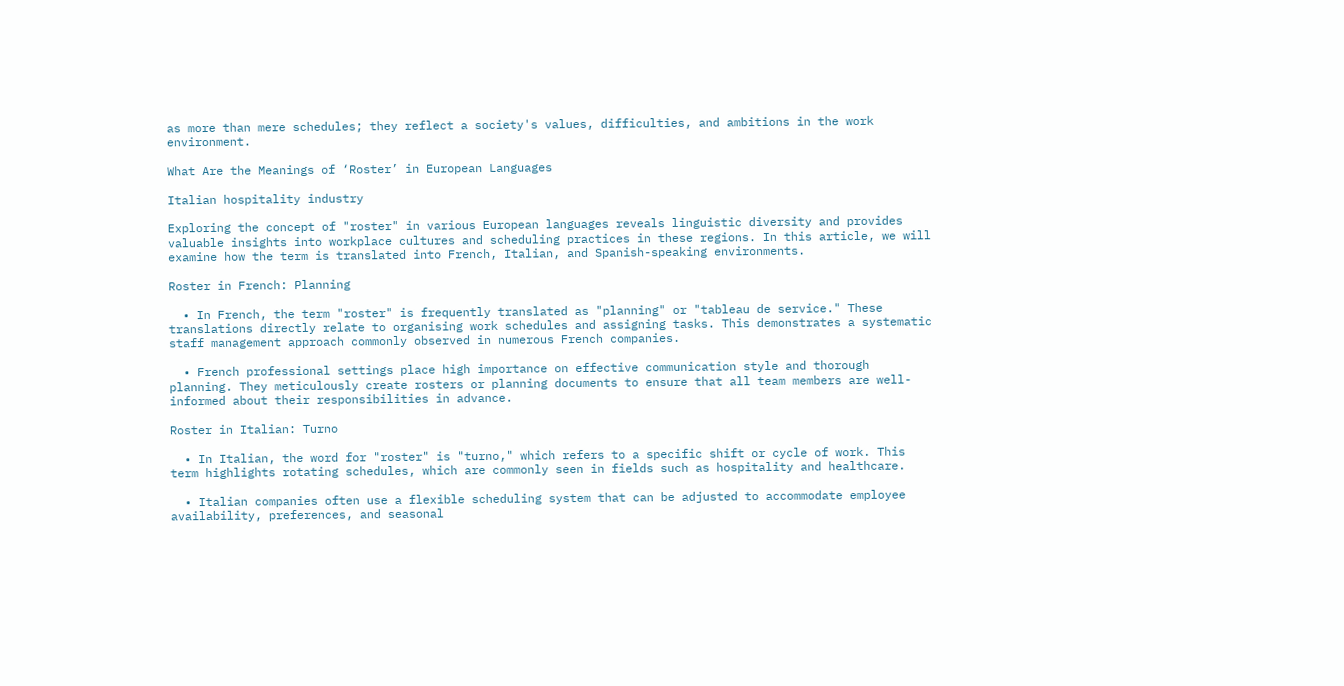as more than mere schedules; they reflect a society's values, difficulties, and ambitions in the work environment.

What Are the Meanings of ‘Roster’ in European Languages

Italian hospitality industry

Exploring the concept of "roster" in various European languages reveals linguistic diversity and provides valuable insights into workplace cultures and scheduling practices in these regions. In this article, we will examine how the term is translated into French, Italian, and Spanish-speaking environments.

Roster in French: Planning

  • In French, the term "roster" is frequently translated as "planning" or "tableau de service." These translations directly relate to organising work schedules and assigning tasks. This demonstrates a systematic staff management approach commonly observed in numerous French companies.

  • French professional settings place high importance on effective communication style and thorough planning. They meticulously create rosters or planning documents to ensure that all team members are well-informed about their responsibilities in advance.

Roster in Italian: Turno

  • In Italian, the word for "roster" is "turno," which refers to a specific shift or cycle of work. This term highlights rotating schedules, which are commonly seen in fields such as hospitality and healthcare.

  • Italian companies often use a flexible scheduling system that can be adjusted to accommodate employee availability, preferences, and seasonal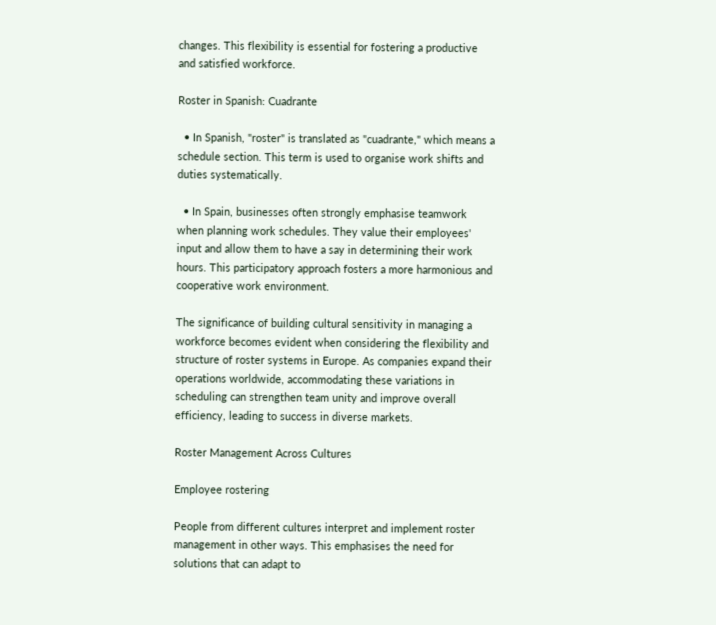changes. This flexibility is essential for fostering a productive and satisfied workforce.

Roster in Spanish: Cuadrante

  • In Spanish, "roster" is translated as "cuadrante," which means a schedule section. This term is used to organise work shifts and duties systematically.

  • In Spain, businesses often strongly emphasise teamwork when planning work schedules. They value their employees' input and allow them to have a say in determining their work hours. This participatory approach fosters a more harmonious and cooperative work environment.

The significance of building cultural sensitivity in managing a workforce becomes evident when considering the flexibility and structure of roster systems in Europe. As companies expand their operations worldwide, accommodating these variations in scheduling can strengthen team unity and improve overall efficiency, leading to success in diverse markets.

Roster Management Across Cultures

Employee rostering

People from different cultures interpret and implement roster management in other ways. This emphasises the need for solutions that can adapt to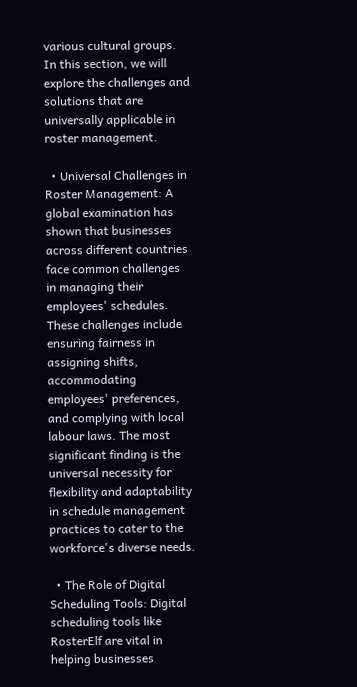various cultural groups. In this section, we will explore the challenges and solutions that are universally applicable in roster management.

  • Universal Challenges in Roster Management: A global examination has shown that businesses across different countries face common challenges in managing their employees' schedules. These challenges include ensuring fairness in assigning shifts, accommodating employees' preferences, and complying with local labour laws. The most significant finding is the universal necessity for flexibility and adaptability in schedule management practices to cater to the workforce's diverse needs.

  • The Role of Digital Scheduling Tools: Digital scheduling tools like RosterElf are vital in helping businesses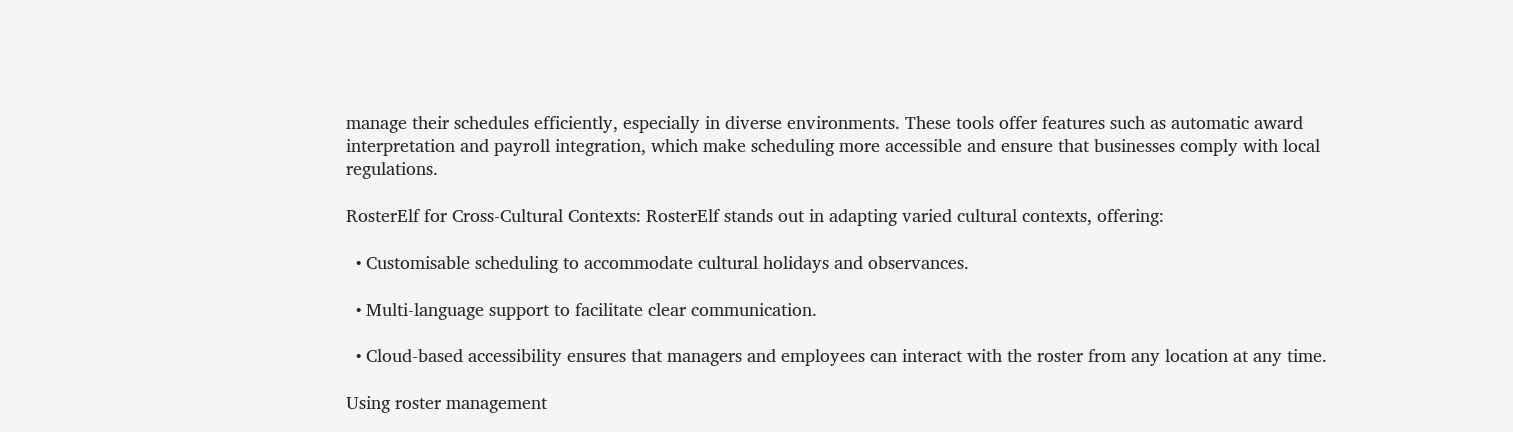manage their schedules efficiently, especially in diverse environments. These tools offer features such as automatic award interpretation and payroll integration, which make scheduling more accessible and ensure that businesses comply with local regulations.

RosterElf for Cross-Cultural Contexts: RosterElf stands out in adapting varied cultural contexts, offering:

  • Customisable scheduling to accommodate cultural holidays and observances.

  • Multi-language support to facilitate clear communication.

  • Cloud-based accessibility ensures that managers and employees can interact with the roster from any location at any time.

Using roster management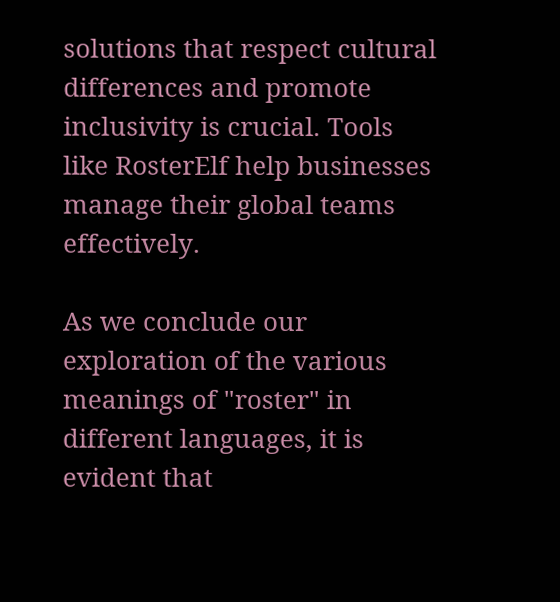solutions that respect cultural differences and promote inclusivity is crucial. Tools like RosterElf help businesses manage their global teams effectively.

As we conclude our exploration of the various meanings of "roster" in different languages, it is evident that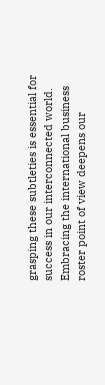grasping these subtleties is essential for success in our interconnected world. Embracing the international business roster point of view deepens our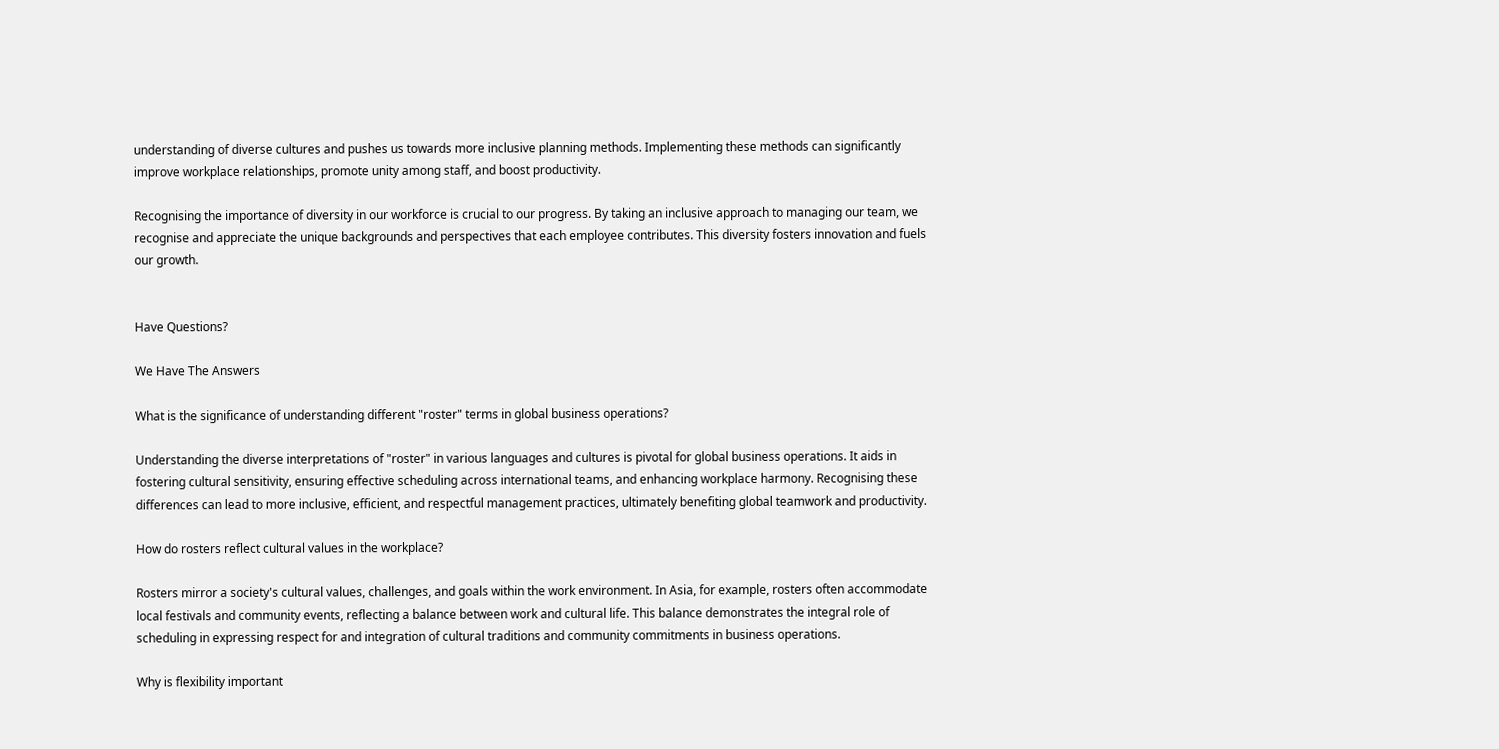understanding of diverse cultures and pushes us towards more inclusive planning methods. Implementing these methods can significantly improve workplace relationships, promote unity among staff, and boost productivity.

Recognising the importance of diversity in our workforce is crucial to our progress. By taking an inclusive approach to managing our team, we recognise and appreciate the unique backgrounds and perspectives that each employee contributes. This diversity fosters innovation and fuels our growth.


Have Questions?

We Have The Answers

What is the significance of understanding different "roster" terms in global business operations?

Understanding the diverse interpretations of "roster" in various languages and cultures is pivotal for global business operations. It aids in fostering cultural sensitivity, ensuring effective scheduling across international teams, and enhancing workplace harmony. Recognising these differences can lead to more inclusive, efficient, and respectful management practices, ultimately benefiting global teamwork and productivity.

How do rosters reflect cultural values in the workplace?

Rosters mirror a society's cultural values, challenges, and goals within the work environment. In Asia, for example, rosters often accommodate local festivals and community events, reflecting a balance between work and cultural life. This balance demonstrates the integral role of scheduling in expressing respect for and integration of cultural traditions and community commitments in business operations.

Why is flexibility important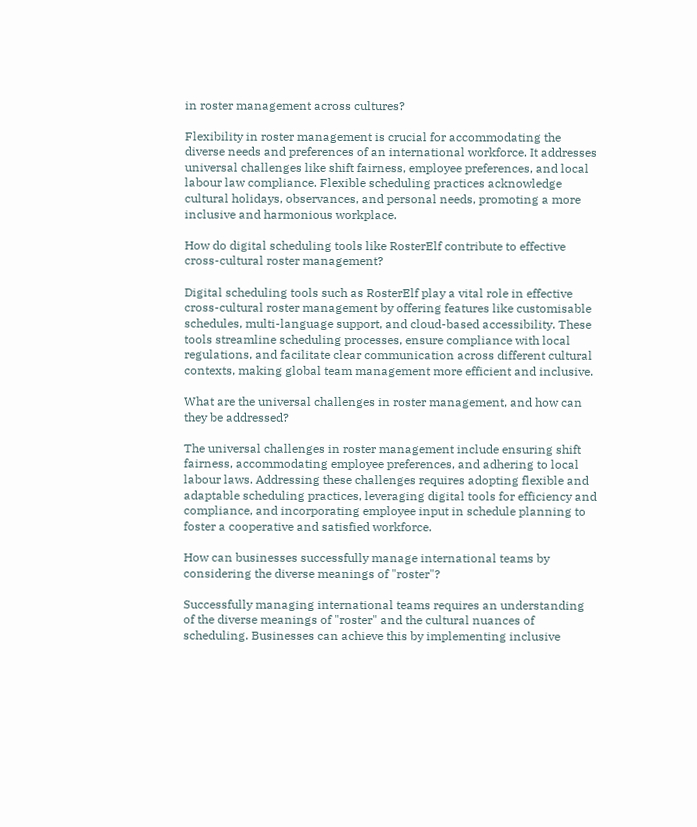in roster management across cultures?

Flexibility in roster management is crucial for accommodating the diverse needs and preferences of an international workforce. It addresses universal challenges like shift fairness, employee preferences, and local labour law compliance. Flexible scheduling practices acknowledge cultural holidays, observances, and personal needs, promoting a more inclusive and harmonious workplace.

How do digital scheduling tools like RosterElf contribute to effective cross-cultural roster management?

Digital scheduling tools such as RosterElf play a vital role in effective cross-cultural roster management by offering features like customisable schedules, multi-language support, and cloud-based accessibility. These tools streamline scheduling processes, ensure compliance with local regulations, and facilitate clear communication across different cultural contexts, making global team management more efficient and inclusive.

What are the universal challenges in roster management, and how can they be addressed?

The universal challenges in roster management include ensuring shift fairness, accommodating employee preferences, and adhering to local labour laws. Addressing these challenges requires adopting flexible and adaptable scheduling practices, leveraging digital tools for efficiency and compliance, and incorporating employee input in schedule planning to foster a cooperative and satisfied workforce.

How can businesses successfully manage international teams by considering the diverse meanings of "roster"?

Successfully managing international teams requires an understanding of the diverse meanings of "roster" and the cultural nuances of scheduling. Businesses can achieve this by implementing inclusive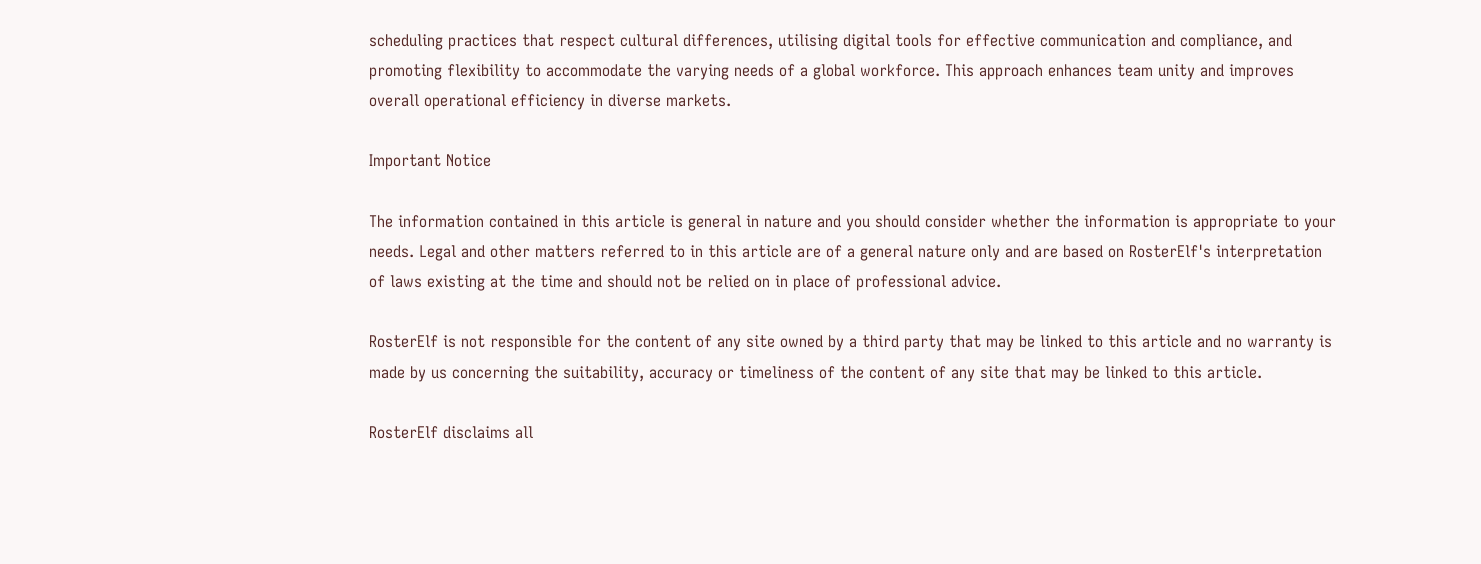scheduling practices that respect cultural differences, utilising digital tools for effective communication and compliance, and promoting flexibility to accommodate the varying needs of a global workforce. This approach enhances team unity and improves overall operational efficiency in diverse markets.

Important Notice

The information contained in this article is general in nature and you should consider whether the information is appropriate to your needs. Legal and other matters referred to in this article are of a general nature only and are based on RosterElf's interpretation of laws existing at the time and should not be relied on in place of professional advice.

RosterElf is not responsible for the content of any site owned by a third party that may be linked to this article and no warranty is made by us concerning the suitability, accuracy or timeliness of the content of any site that may be linked to this article.

RosterElf disclaims all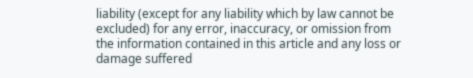liability (except for any liability which by law cannot be excluded) for any error, inaccuracy, or omission from the information contained in this article and any loss or damage suffered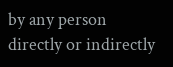by any person directly or indirectly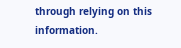through relying on this information.